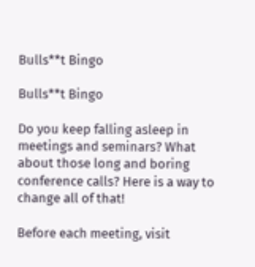Bulls**t Bingo

Bulls**t Bingo

Do you keep falling asleep in meetings and seminars? What about those long and boring conference calls? Here is a way to change all of that!

Before each meeting, visit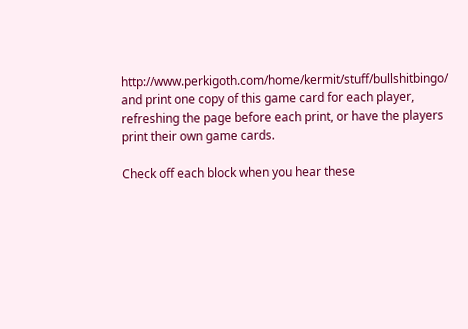http://www.perkigoth.com/home/kermit/stuff/bullshitbingo/ and print one copy of this game card for each player, refreshing the page before each print, or have the players print their own game cards.

Check off each block when you hear these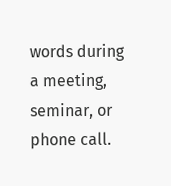words during a meeting, seminar, or phone call.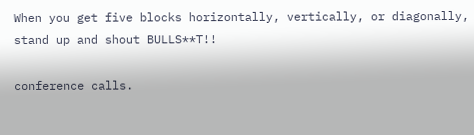When you get five blocks horizontally, vertically, or diagonally, stand up and shout BULLS**T!!

conference calls.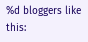%d bloggers like this: